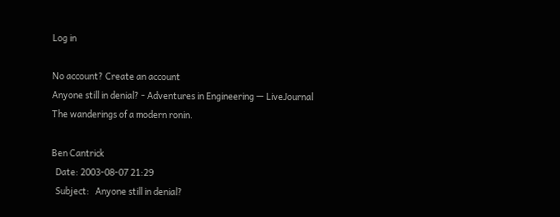Log in

No account? Create an account
Anyone still in denial? - Adventures in Engineering — LiveJournal
The wanderings of a modern ronin.

Ben Cantrick
  Date: 2003-08-07 21:29
  Subject:   Anyone still in denial?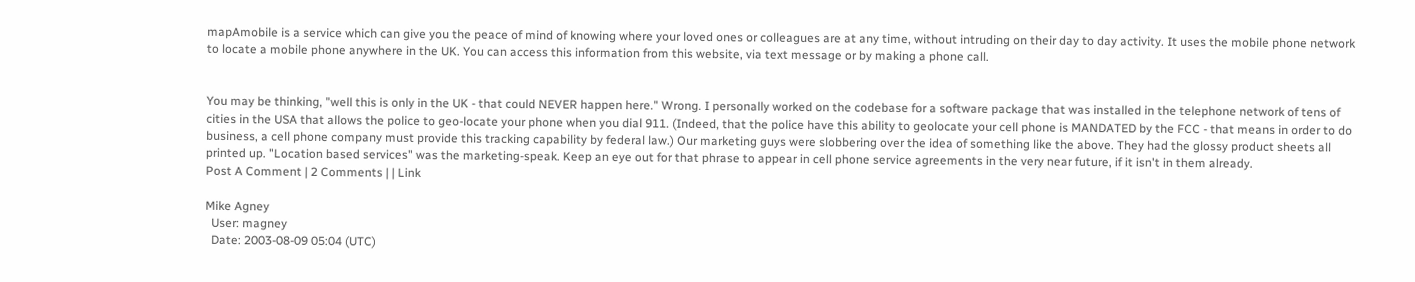mapAmobile is a service which can give you the peace of mind of knowing where your loved ones or colleagues are at any time, without intruding on their day to day activity. It uses the mobile phone network to locate a mobile phone anywhere in the UK. You can access this information from this website, via text message or by making a phone call.


You may be thinking, "well this is only in the UK - that could NEVER happen here." Wrong. I personally worked on the codebase for a software package that was installed in the telephone network of tens of cities in the USA that allows the police to geo-locate your phone when you dial 911. (Indeed, that the police have this ability to geolocate your cell phone is MANDATED by the FCC - that means in order to do business, a cell phone company must provide this tracking capability by federal law.) Our marketing guys were slobbering over the idea of something like the above. They had the glossy product sheets all printed up. "Location based services" was the marketing-speak. Keep an eye out for that phrase to appear in cell phone service agreements in the very near future, if it isn't in them already.
Post A Comment | 2 Comments | | Link

Mike Agney
  User: magney
  Date: 2003-08-09 05:04 (UTC)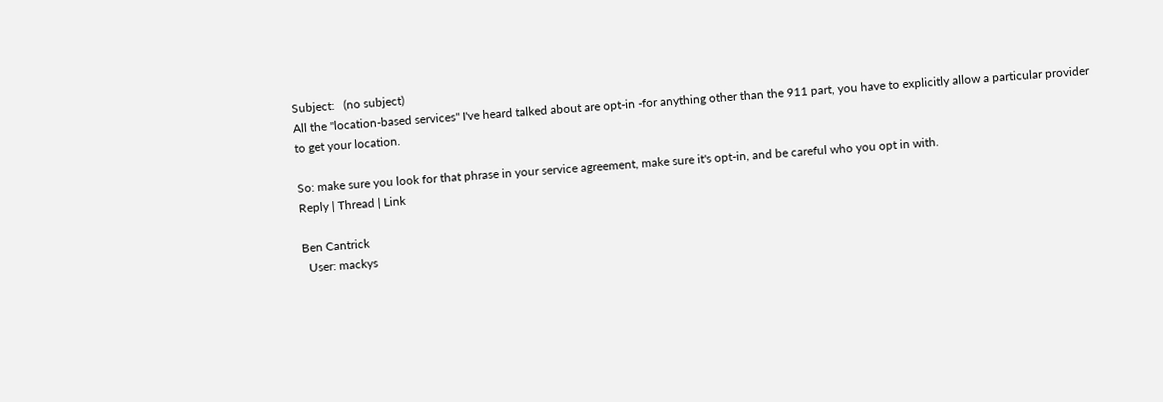Subject:   (no subject)
All the "location-based services" I've heard talked about are opt-in -for anything other than the 911 part, you have to explicitly allow a particular provider to get your location.

So: make sure you look for that phrase in your service agreement, make sure it's opt-in, and be careful who you opt in with.
Reply | Thread | Link

Ben Cantrick
  User: mackys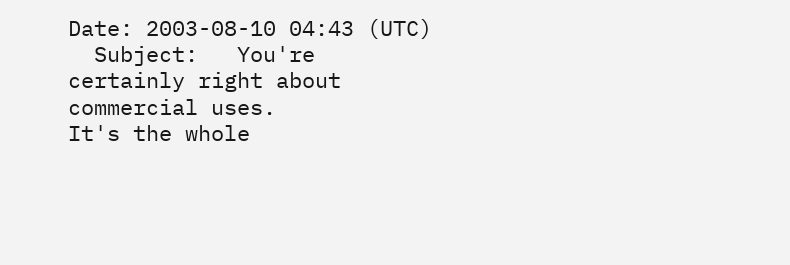Date: 2003-08-10 04:43 (UTC)
  Subject:   You're certainly right about commercial uses.
It's the whole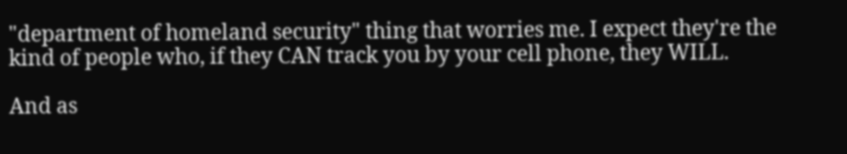"department of homeland security" thing that worries me. I expect they're the kind of people who, if they CAN track you by your cell phone, they WILL.

And as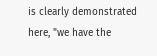is clearly demonstrated here, "we have the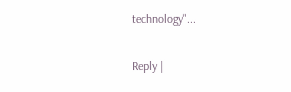technology"...

Reply |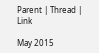Parent | Thread | Link

May 2015